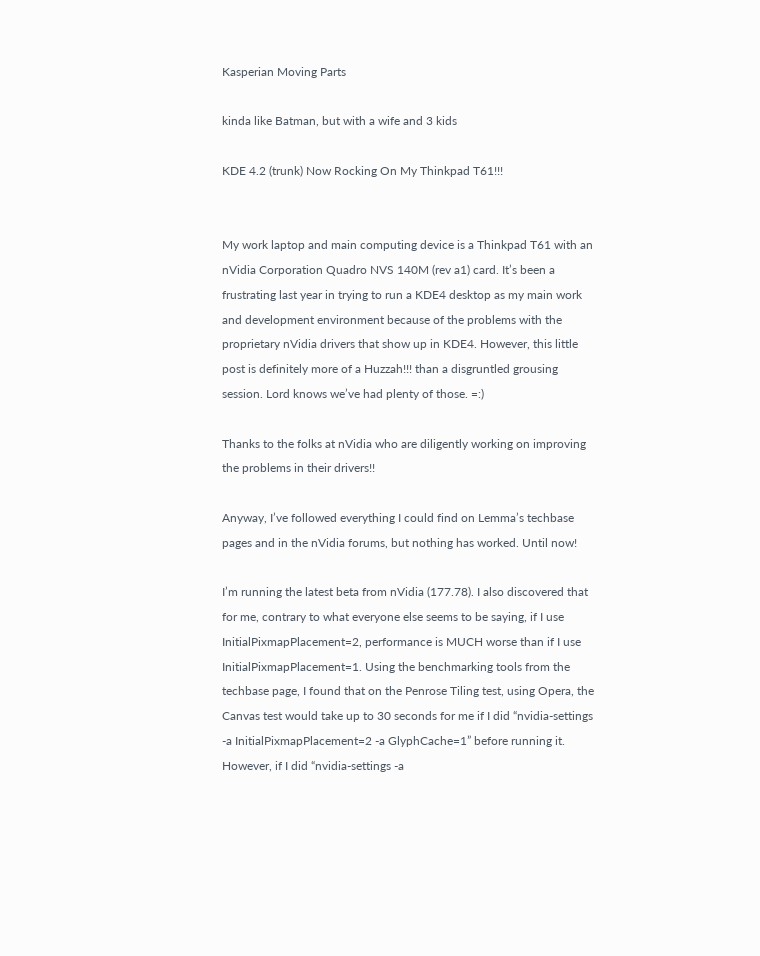Kasperian Moving Parts

kinda like Batman, but with a wife and 3 kids

KDE 4.2 (trunk) Now Rocking On My Thinkpad T61!!!


My work laptop and main computing device is a Thinkpad T61 with an nVidia Corporation Quadro NVS 140M (rev a1) card. It’s been a frustrating last year in trying to run a KDE4 desktop as my main work and development environment because of the problems with the proprietary nVidia drivers that show up in KDE4. However, this little post is definitely more of a Huzzah!!! than a disgruntled grousing session. Lord knows we’ve had plenty of those. =:)

Thanks to the folks at nVidia who are diligently working on improving the problems in their drivers!!

Anyway, I’ve followed everything I could find on Lemma’s techbase pages and in the nVidia forums, but nothing has worked. Until now!

I’m running the latest beta from nVidia (177.78). I also discovered that for me, contrary to what everyone else seems to be saying, if I use InitialPixmapPlacement=2, performance is MUCH worse than if I use InitialPixmapPlacement=1. Using the benchmarking tools from the techbase page, I found that on the Penrose Tiling test, using Opera, the Canvas test would take up to 30 seconds for me if I did “nvidia-settings -a InitialPixmapPlacement=2 -a GlyphCache=1” before running it. However, if I did “nvidia-settings -a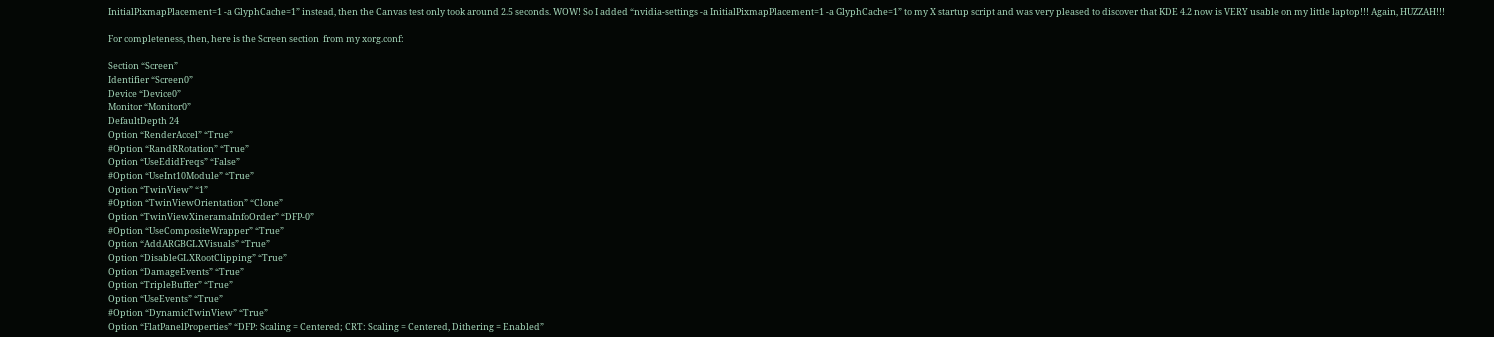InitialPixmapPlacement=1 -a GlyphCache=1” instead, then the Canvas test only took around 2.5 seconds. WOW! So I added “nvidia-settings -a InitialPixmapPlacement=1 -a GlyphCache=1” to my X startup script and was very pleased to discover that KDE 4.2 now is VERY usable on my little laptop!!! Again, HUZZAH!!!

For completeness, then, here is the Screen section  from my xorg.conf:

Section “Screen”
Identifier “Screen0”
Device “Device0”
Monitor “Monitor0”
DefaultDepth 24
Option “RenderAccel” “True”
#Option “RandRRotation” “True”
Option “UseEdidFreqs” “False”
#Option “UseInt10Module” “True”
Option “TwinView” “1”
#Option “TwinViewOrientation” “Clone”
Option “TwinViewXineramaInfoOrder” “DFP-0”
#Option “UseCompositeWrapper” “True”
Option “AddARGBGLXVisuals” “True”
Option “DisableGLXRootClipping” “True”
Option “DamageEvents” “True”
Option “TripleBuffer” “True”
Option “UseEvents” “True”
#Option “DynamicTwinView” “True”
Option “FlatPanelProperties” “DFP: Scaling = Centered; CRT: Scaling = Centered, Dithering = Enabled”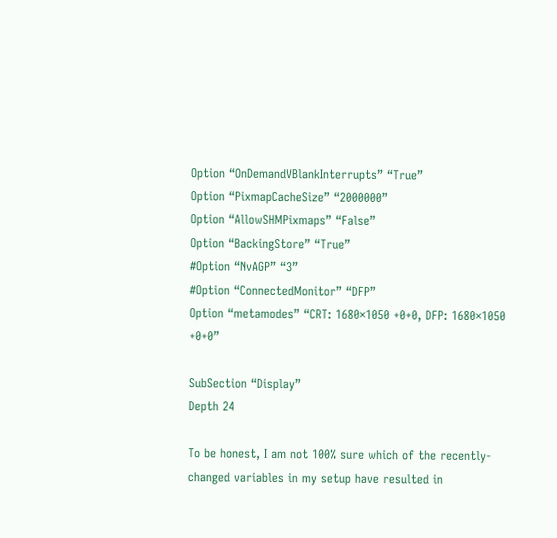Option “OnDemandVBlankInterrupts” “True”
Option “PixmapCacheSize” “2000000”
Option “AllowSHMPixmaps” “False”
Option “BackingStore” “True”
#Option “NvAGP” “3”
#Option “ConnectedMonitor” “DFP”
Option “metamodes” “CRT: 1680×1050 +0+0, DFP: 1680×1050 +0+0”

SubSection “Display”
Depth 24

To be honest, I am not 100% sure which of the recently-changed variables in my setup have resulted in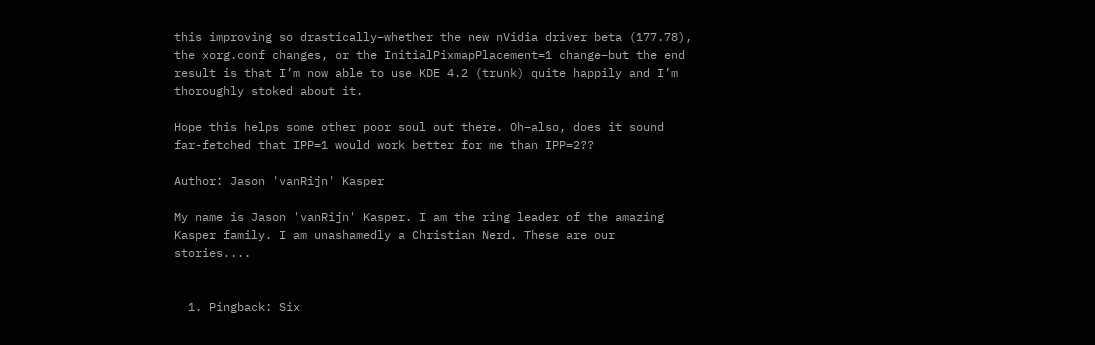this improving so drastically–whether the new nVidia driver beta (177.78), the xorg.conf changes, or the InitialPixmapPlacement=1 change–but the end result is that I’m now able to use KDE 4.2 (trunk) quite happily and I’m thoroughly stoked about it.

Hope this helps some other poor soul out there. Oh–also, does it sound far-fetched that IPP=1 would work better for me than IPP=2??

Author: Jason 'vanRijn' Kasper

My name is Jason 'vanRijn' Kasper. I am the ring leader of the amazing Kasper family. I am unashamedly a Christian Nerd. These are our stories....


  1. Pingback: Six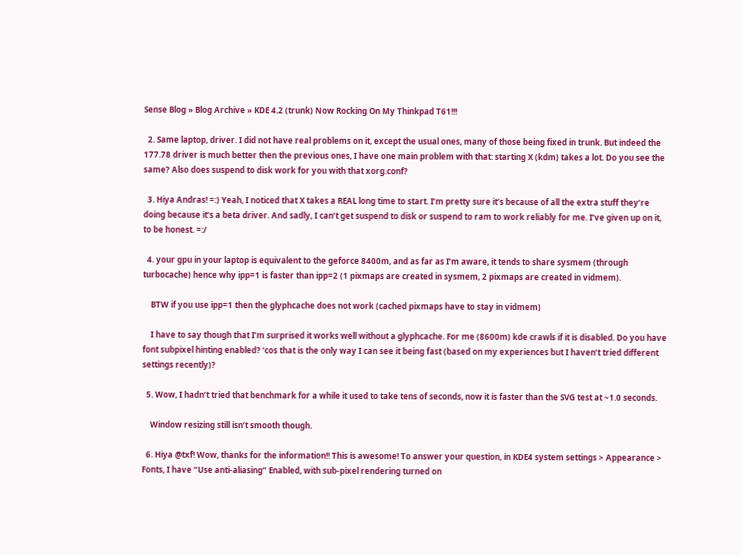Sense Blog » Blog Archive » KDE 4.2 (trunk) Now Rocking On My Thinkpad T61!!!

  2. Same laptop, driver. I did not have real problems on it, except the usual ones, many of those being fixed in trunk. But indeed the 177.78 driver is much better then the previous ones, I have one main problem with that: starting X (kdm) takes a lot. Do you see the same? Also does suspend to disk work for you with that xorg.conf?

  3. Hiya Andras! =:) Yeah, I noticed that X takes a REAL long time to start. I’m pretty sure it’s because of all the extra stuff they’re doing because it’s a beta driver. And sadly, I can’t get suspend to disk or suspend to ram to work reliably for me. I’ve given up on it, to be honest. =:/

  4. your gpu in your laptop is equivalent to the geforce 8400m, and as far as I’m aware, it tends to share sysmem (through turbocache) hence why ipp=1 is faster than ipp=2 (1 pixmaps are created in sysmem, 2 pixmaps are created in vidmem).

    BTW if you use ipp=1 then the glyphcache does not work (cached pixmaps have to stay in vidmem)

    I have to say though that I’m surprised it works well without a glyphcache. For me (8600m) kde crawls if it is disabled. Do you have font subpixel hinting enabled? ‘cos that is the only way I can see it being fast (based on my experiences but I haven’t tried different settings recently)?

  5. Wow, I hadn’t tried that benchmark for a while it used to take tens of seconds, now it is faster than the SVG test at ~1.0 seconds.

    Window resizing still isn’t smooth though.

  6. Hiya @txf! Wow, thanks for the information!! This is awesome! To answer your question, in KDE4 system settings > Appearance > Fonts, I have “Use anti-aliasing” Enabled, with sub-pixel rendering turned on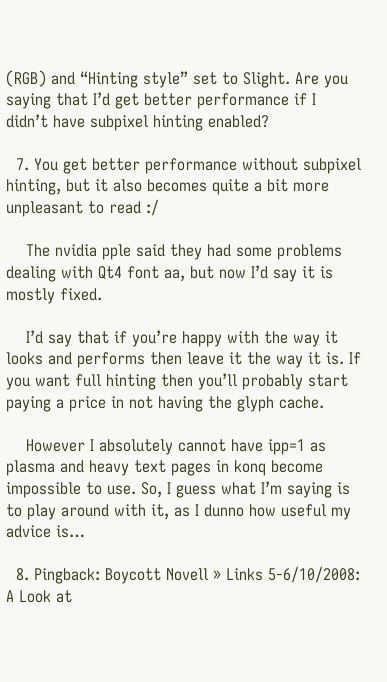(RGB) and “Hinting style” set to Slight. Are you saying that I’d get better performance if I didn’t have subpixel hinting enabled?

  7. You get better performance without subpixel hinting, but it also becomes quite a bit more unpleasant to read :/

    The nvidia pple said they had some problems dealing with Qt4 font aa, but now I’d say it is mostly fixed.

    I’d say that if you’re happy with the way it looks and performs then leave it the way it is. If you want full hinting then you’ll probably start paying a price in not having the glyph cache.

    However I absolutely cannot have ipp=1 as plasma and heavy text pages in konq become impossible to use. So, I guess what I’m saying is to play around with it, as I dunno how useful my advice is…

  8. Pingback: Boycott Novell » Links 5-6/10/2008: A Look at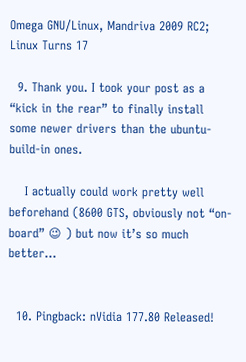Omega GNU/Linux, Mandriva 2009 RC2; Linux Turns 17

  9. Thank you. I took your post as a “kick in the rear” to finally install some newer drivers than the ubuntu-build-in ones.

    I actually could work pretty well beforehand (8600 GTS, obviously not “on-board” 😉 ) but now it’s so much better…


  10. Pingback: nVidia 177.80 Released!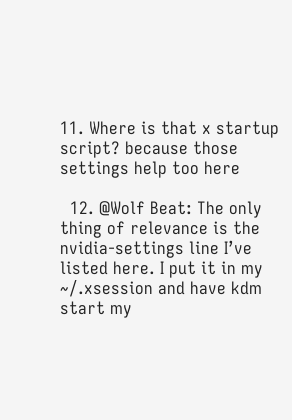11. Where is that x startup script? because those settings help too here

  12. @Wolf Beat: The only thing of relevance is the nvidia-settings line I’ve listed here. I put it in my ~/.xsession and have kdm start my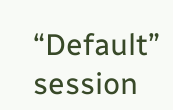“Default” session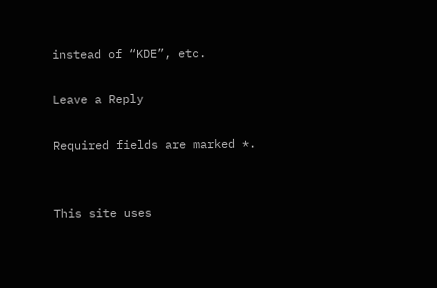instead of “KDE”, etc.

Leave a Reply

Required fields are marked *.


This site uses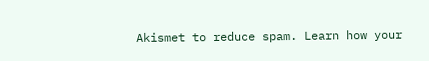Akismet to reduce spam. Learn how your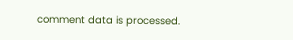comment data is processed.